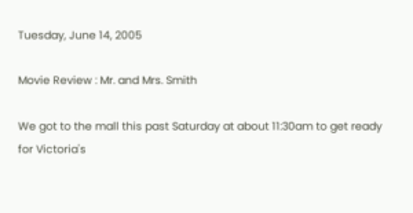Tuesday, June 14, 2005

Movie Review : Mr. and Mrs. Smith

We got to the mall this past Saturday at about 11:30am to get ready for Victoria's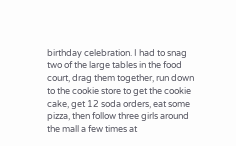birthday celebration. I had to snag two of the large tables in the food court, drag them together, run down to the cookie store to get the cookie cake, get 12 soda orders, eat some pizza, then follow three girls around the mall a few times at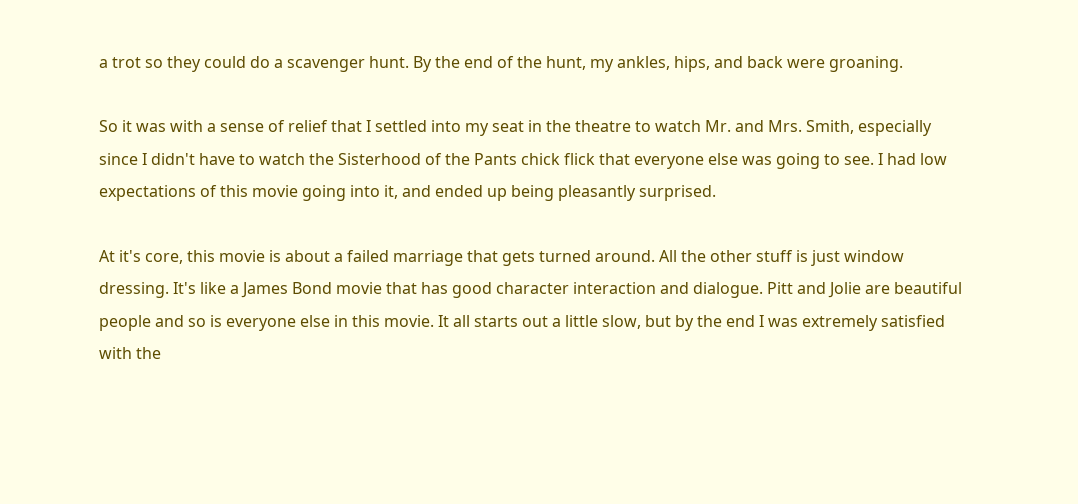a trot so they could do a scavenger hunt. By the end of the hunt, my ankles, hips, and back were groaning.

So it was with a sense of relief that I settled into my seat in the theatre to watch Mr. and Mrs. Smith, especially since I didn't have to watch the Sisterhood of the Pants chick flick that everyone else was going to see. I had low expectations of this movie going into it, and ended up being pleasantly surprised.

At it's core, this movie is about a failed marriage that gets turned around. All the other stuff is just window dressing. It's like a James Bond movie that has good character interaction and dialogue. Pitt and Jolie are beautiful people and so is everyone else in this movie. It all starts out a little slow, but by the end I was extremely satisfied with the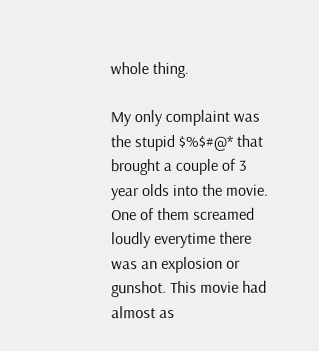whole thing.

My only complaint was the stupid $%$#@* that brought a couple of 3 year olds into the movie. One of them screamed loudly everytime there was an explosion or gunshot. This movie had almost as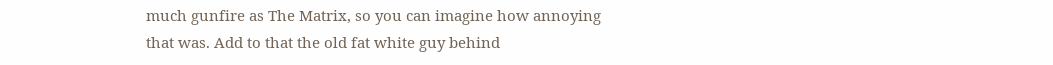much gunfire as The Matrix, so you can imagine how annoying that was. Add to that the old fat white guy behind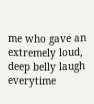me who gave an extremely loud, deep belly laugh everytime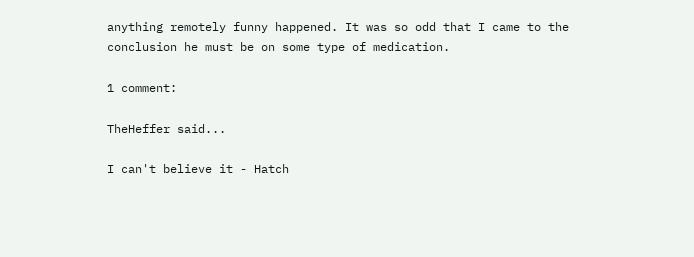anything remotely funny happened. It was so odd that I came to the conclusion he must be on some type of medication.

1 comment:

TheHeffer said...

I can't believe it - Hatch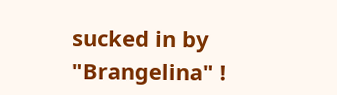sucked in by "Brangelina" !